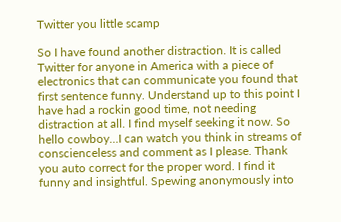Twitter you little scamp

So I have found another distraction. It is called Twitter for anyone in America with a piece of electronics that can communicate you found that first sentence funny. Understand up to this point I have had a rockin good time, not needing distraction at all. I find myself seeking it now. So hello cowboy…I can watch you think in streams of conscienceless and comment as I please. Thank you auto correct for the proper word. I find it funny and insightful. Spewing anonymously into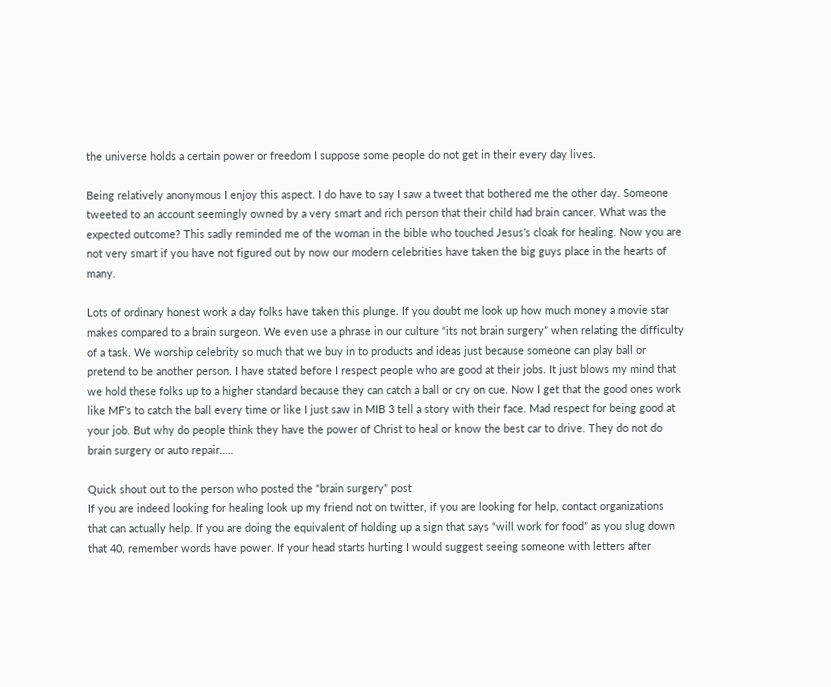the universe holds a certain power or freedom I suppose some people do not get in their every day lives.

Being relatively anonymous I enjoy this aspect. I do have to say I saw a tweet that bothered me the other day. Someone tweeted to an account seemingly owned by a very smart and rich person that their child had brain cancer. What was the expected outcome? This sadly reminded me of the woman in the bible who touched Jesus’s cloak for healing. Now you are not very smart if you have not figured out by now our modern celebrities have taken the big guys place in the hearts of many.

Lots of ordinary honest work a day folks have taken this plunge. If you doubt me look up how much money a movie star makes compared to a brain surgeon. We even use a phrase in our culture “its not brain surgery” when relating the difficulty of a task. We worship celebrity so much that we buy in to products and ideas just because someone can play ball or pretend to be another person. I have stated before I respect people who are good at their jobs. It just blows my mind that we hold these folks up to a higher standard because they can catch a ball or cry on cue. Now I get that the good ones work like MF’s to catch the ball every time or like I just saw in MIB 3 tell a story with their face. Mad respect for being good at your job. But why do people think they have the power of Christ to heal or know the best car to drive. They do not do brain surgery or auto repair…..

Quick shout out to the person who posted the “brain surgery” post
If you are indeed looking for healing look up my friend not on twitter, if you are looking for help, contact organizations that can actually help. If you are doing the equivalent of holding up a sign that says “will work for food” as you slug down that 40, remember words have power. If your head starts hurting I would suggest seeing someone with letters after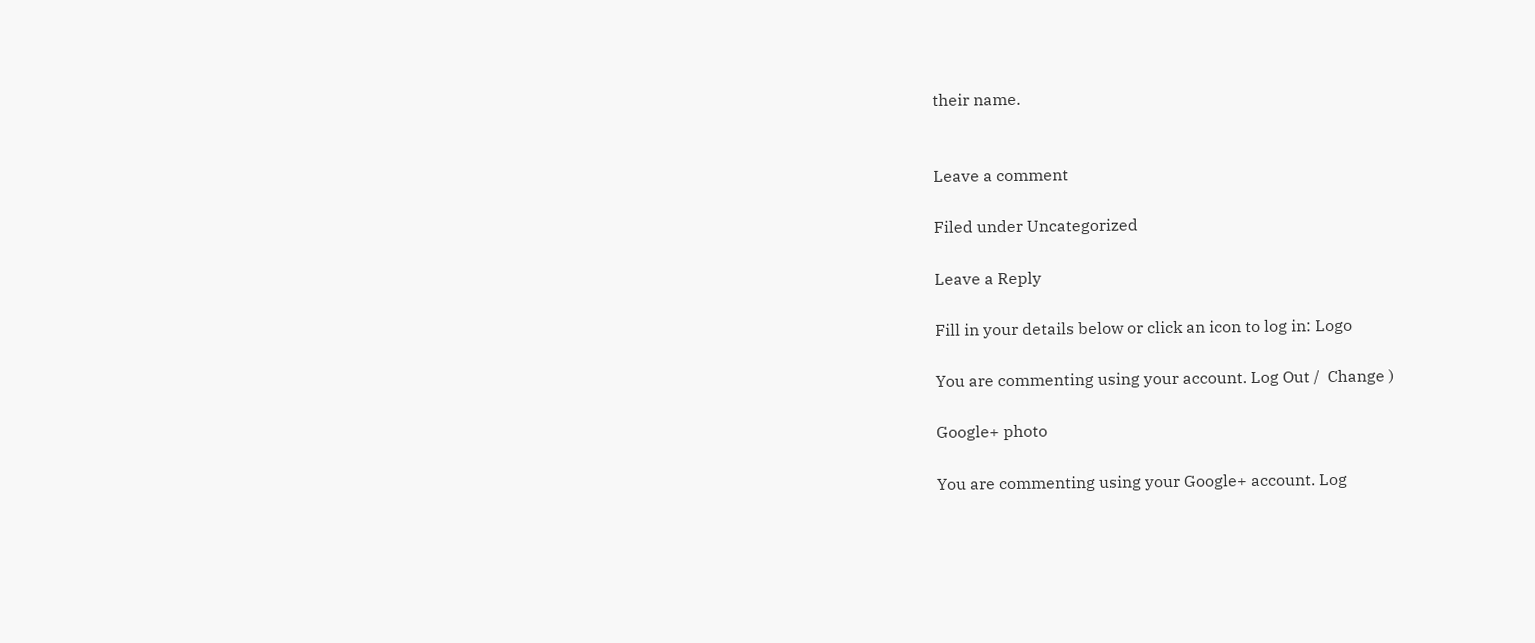their name.


Leave a comment

Filed under Uncategorized

Leave a Reply

Fill in your details below or click an icon to log in: Logo

You are commenting using your account. Log Out /  Change )

Google+ photo

You are commenting using your Google+ account. Log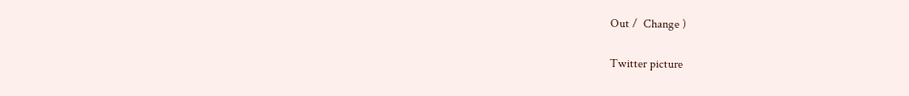Out /  Change )

Twitter picture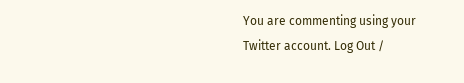You are commenting using your Twitter account. Log Out /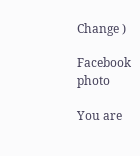Change )

Facebook photo

You are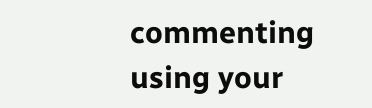commenting using your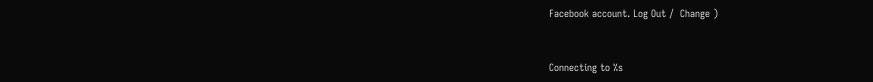Facebook account. Log Out /  Change )


Connecting to %s